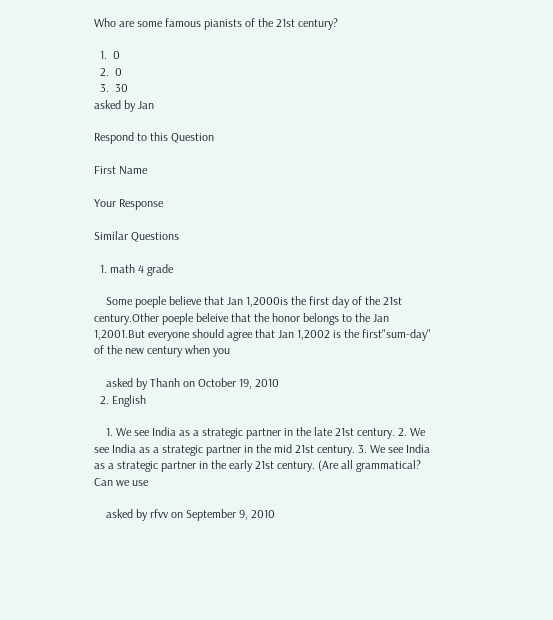Who are some famous pianists of the 21st century?

  1.  0
  2.  0
  3.  30
asked by Jan

Respond to this Question

First Name

Your Response

Similar Questions

  1. math 4 grade

    Some poeple believe that Jan 1,2000is the first day of the 21st century.Other poeple beleive that the honor belongs to the Jan 1,2001.But everyone should agree that Jan 1,2002 is the first"sum-day" of the new century when you

    asked by Thanh on October 19, 2010
  2. English

    1. We see India as a strategic partner in the late 21st century. 2. We see India as a strategic partner in the mid 21st century. 3. We see India as a strategic partner in the early 21st century. (Are all grammatical? Can we use

    asked by rfvv on September 9, 2010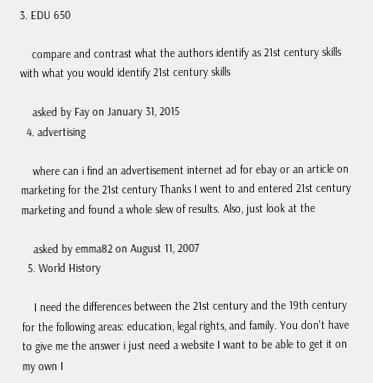3. EDU 650

    compare and contrast what the authors identify as 21st century skills with what you would identify 21st century skills

    asked by Fay on January 31, 2015
  4. advertising

    where can i find an advertisement internet ad for ebay or an article on marketing for the 21st century Thanks I went to and entered 21st century marketing and found a whole slew of results. Also, just look at the

    asked by emma82 on August 11, 2007
  5. World History

    I need the differences between the 21st century and the 19th century for the following areas: education, legal rights, and family. You don't have to give me the answer i just need a website I want to be able to get it on my own I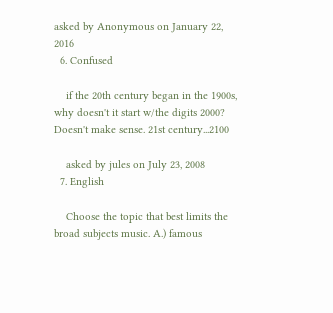asked by Anonymous on January 22, 2016
  6. Confused

    if the 20th century began in the 1900s, why doesn't it start w/the digits 2000? Doesn't make sense. 21st century...2100

    asked by jules on July 23, 2008
  7. English

    Choose the topic that best limits the broad subjects music. A.) famous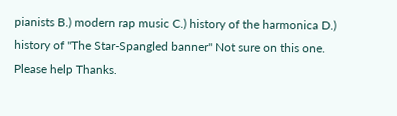pianists B.) modern rap music C.) history of the harmonica D.) history of "The Star-Spangled banner" Not sure on this one. Please help Thanks.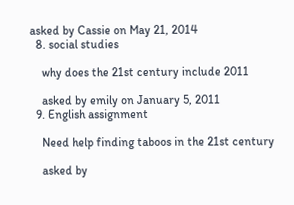asked by Cassie on May 21, 2014
  8. social studies

    why does the 21st century include 2011

    asked by emily on January 5, 2011
  9. English assignment

    Need help finding taboos in the 21st century

    asked by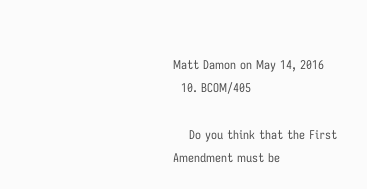Matt Damon on May 14, 2016
  10. BCOM/405

    Do you think that the First Amendment must be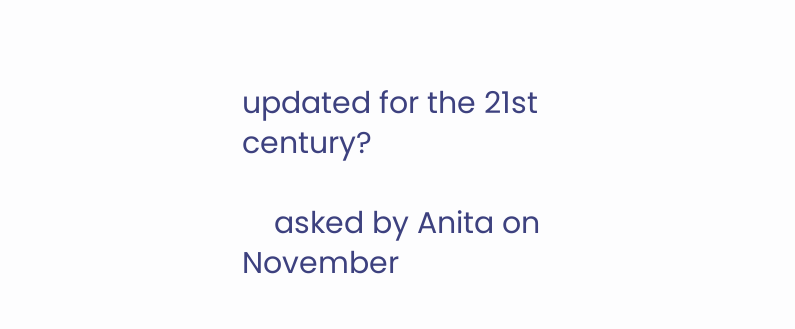updated for the 21st century?

    asked by Anita on November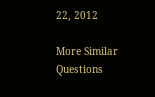22, 2012

More Similar Questions